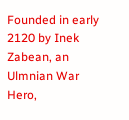Founded in early 2120 by Inek Zabean, an Ulmnian War Hero,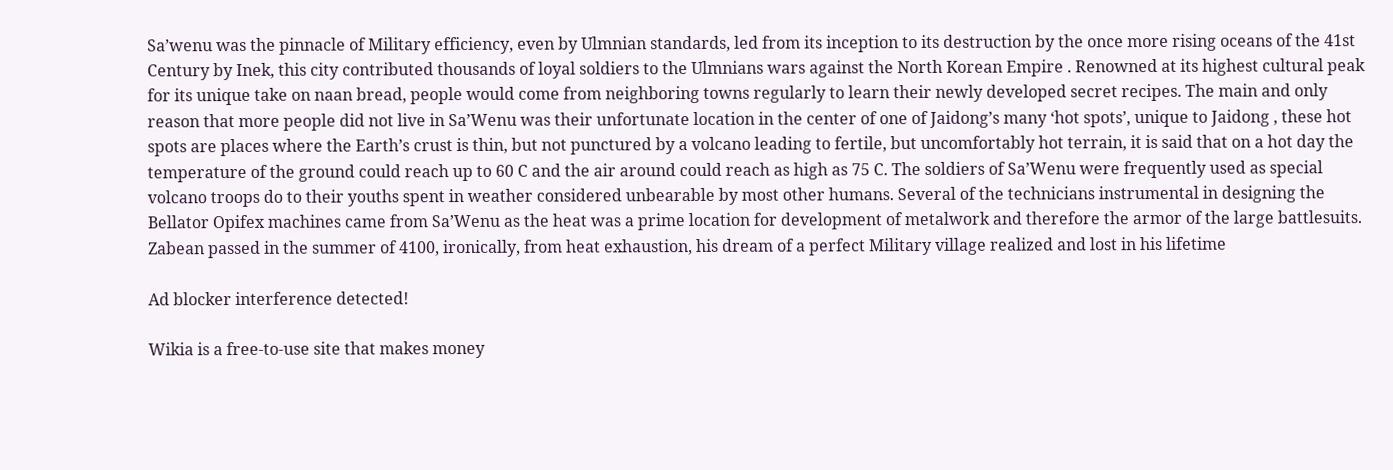Sa’wenu was the pinnacle of Military efficiency, even by Ulmnian standards, led from its inception to its destruction by the once more rising oceans of the 41st Century by Inek, this city contributed thousands of loyal soldiers to the Ulmnians wars against the North Korean Empire . Renowned at its highest cultural peak for its unique take on naan bread, people would come from neighboring towns regularly to learn their newly developed secret recipes. The main and only reason that more people did not live in Sa’Wenu was their unfortunate location in the center of one of Jaidong’s many ‘hot spots’, unique to Jaidong , these hot spots are places where the Earth’s crust is thin, but not punctured by a volcano leading to fertile, but uncomfortably hot terrain, it is said that on a hot day the temperature of the ground could reach up to 60 C and the air around could reach as high as 75 C. The soldiers of Sa’Wenu were frequently used as special volcano troops do to their youths spent in weather considered unbearable by most other humans. Several of the technicians instrumental in designing the Bellator Opifex machines came from Sa’Wenu as the heat was a prime location for development of metalwork and therefore the armor of the large battlesuits. Zabean passed in the summer of 4100, ironically, from heat exhaustion, his dream of a perfect Military village realized and lost in his lifetime

Ad blocker interference detected!

Wikia is a free-to-use site that makes money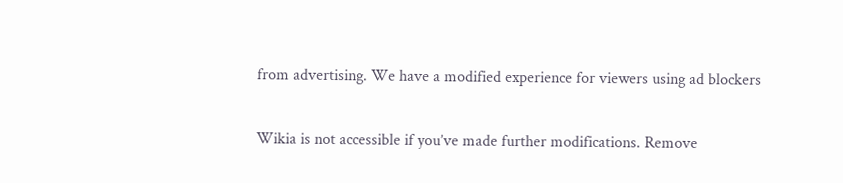from advertising. We have a modified experience for viewers using ad blockers

Wikia is not accessible if you’ve made further modifications. Remove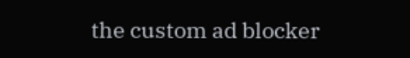the custom ad blocker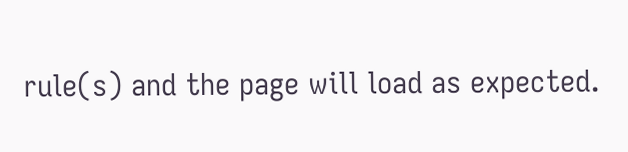rule(s) and the page will load as expected.